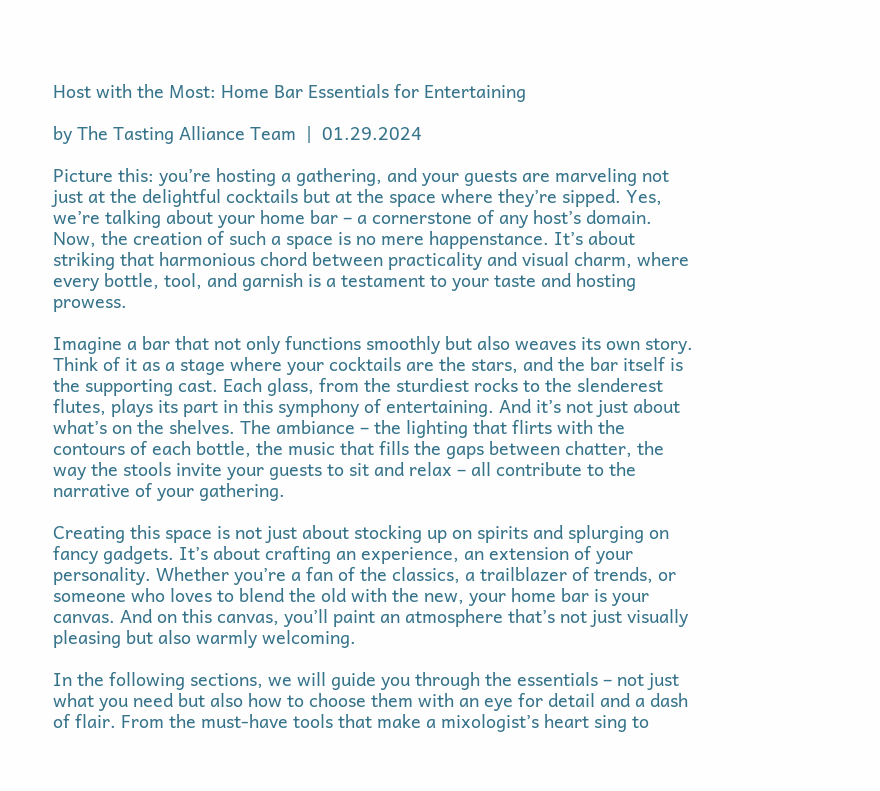Host with the Most: Home Bar Essentials for Entertaining

by The Tasting Alliance Team  |  01.29.2024

Picture this: you’re hosting a gathering, and your guests are marveling not just at the delightful cocktails but at the space where they’re sipped. Yes, we’re talking about your home bar – a cornerstone of any host’s domain. Now, the creation of such a space is no mere happenstance. It’s about striking that harmonious chord between practicality and visual charm, where every bottle, tool, and garnish is a testament to your taste and hosting prowess.

Imagine a bar that not only functions smoothly but also weaves its own story. Think of it as a stage where your cocktails are the stars, and the bar itself is the supporting cast. Each glass, from the sturdiest rocks to the slenderest flutes, plays its part in this symphony of entertaining. And it’s not just about what’s on the shelves. The ambiance – the lighting that flirts with the contours of each bottle, the music that fills the gaps between chatter, the way the stools invite your guests to sit and relax – all contribute to the narrative of your gathering.

Creating this space is not just about stocking up on spirits and splurging on fancy gadgets. It’s about crafting an experience, an extension of your personality. Whether you’re a fan of the classics, a trailblazer of trends, or someone who loves to blend the old with the new, your home bar is your canvas. And on this canvas, you’ll paint an atmosphere that’s not just visually pleasing but also warmly welcoming.

In the following sections, we will guide you through the essentials – not just what you need but also how to choose them with an eye for detail and a dash of flair. From the must-have tools that make a mixologist’s heart sing to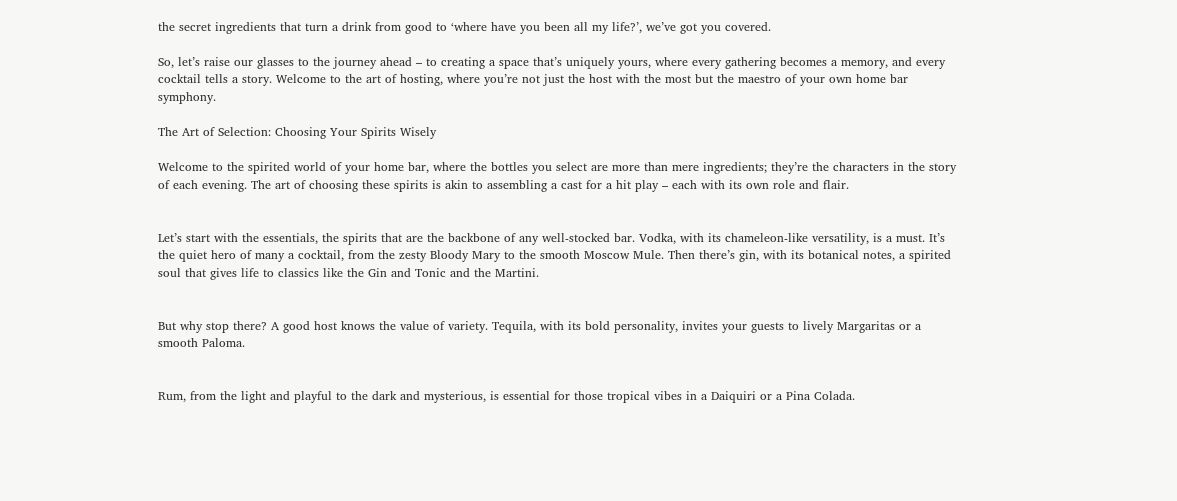the secret ingredients that turn a drink from good to ‘where have you been all my life?’, we’ve got you covered.

So, let’s raise our glasses to the journey ahead – to creating a space that’s uniquely yours, where every gathering becomes a memory, and every cocktail tells a story. Welcome to the art of hosting, where you’re not just the host with the most but the maestro of your own home bar symphony.

The Art of Selection: Choosing Your Spirits Wisely

Welcome to the spirited world of your home bar, where the bottles you select are more than mere ingredients; they’re the characters in the story of each evening. The art of choosing these spirits is akin to assembling a cast for a hit play – each with its own role and flair.


Let’s start with the essentials, the spirits that are the backbone of any well-stocked bar. Vodka, with its chameleon-like versatility, is a must. It’s the quiet hero of many a cocktail, from the zesty Bloody Mary to the smooth Moscow Mule. Then there’s gin, with its botanical notes, a spirited soul that gives life to classics like the Gin and Tonic and the Martini.


But why stop there? A good host knows the value of variety. Tequila, with its bold personality, invites your guests to lively Margaritas or a smooth Paloma.


Rum, from the light and playful to the dark and mysterious, is essential for those tropical vibes in a Daiquiri or a Pina Colada.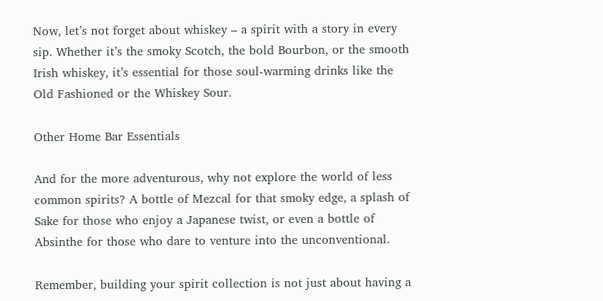Now, let’s not forget about whiskey – a spirit with a story in every sip. Whether it’s the smoky Scotch, the bold Bourbon, or the smooth Irish whiskey, it’s essential for those soul-warming drinks like the Old Fashioned or the Whiskey Sour.

Other Home Bar Essentials

And for the more adventurous, why not explore the world of less common spirits? A bottle of Mezcal for that smoky edge, a splash of Sake for those who enjoy a Japanese twist, or even a bottle of Absinthe for those who dare to venture into the unconventional.

Remember, building your spirit collection is not just about having a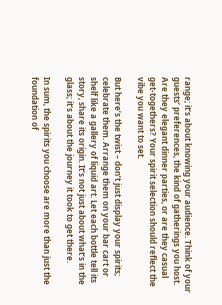range; it’s about knowing your audience. Think of your guests’ preferences, the kind of gatherings you host. Are they elegant dinner parties, or are they casual get-togethers? Your spirit selection should reflect the vibe you want to set.

But here’s the twist – don’t just display your spirits; celebrate them. Arrange them on your bar cart or shelf like a gallery of liquid art. Let each bottle tell its story, share its origin. It’s not just about what’s in the glass; it’s about the journey it took to get there.

In sum, the spirits you choose are more than just the foundation of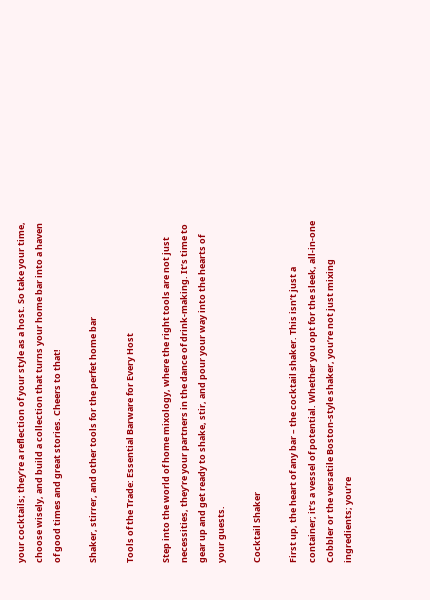your cocktails; they’re a reflection of your style as a host. So take your time, choose wisely, and build a collection that turns your home bar into a haven of good times and great stories. Cheers to that!

Shaker, stirrer, and other tools for the perfet home bar

Tools of the Trade: Essential Barware for Every Host

Step into the world of home mixology, where the right tools are not just necessities, they’re your partners in the dance of drink-making. It’s time to gear up and get ready to shake, stir, and pour your way into the hearts of your guests.

Cocktail Shaker

First up, the heart of any bar – the cocktail shaker. This isn’t just a container; it’s a vessel of potential. Whether you opt for the sleek, all-in-one Cobbler or the versatile Boston-style shaker, you’re not just mixing ingredients; you’re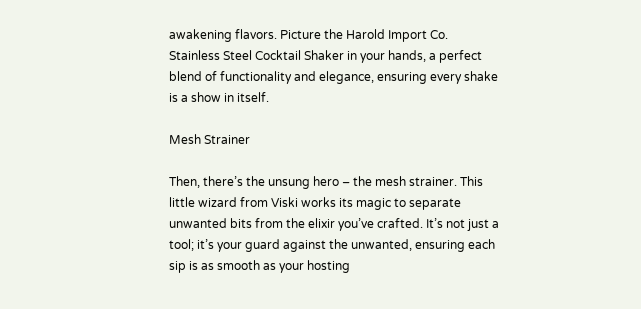awakening flavors. Picture the Harold Import Co. Stainless Steel Cocktail Shaker in your hands, a perfect blend of functionality and elegance, ensuring every shake is a show in itself.

Mesh Strainer

Then, there’s the unsung hero – the mesh strainer. This little wizard from Viski works its magic to separate unwanted bits from the elixir you’ve crafted. It’s not just a tool; it’s your guard against the unwanted, ensuring each sip is as smooth as your hosting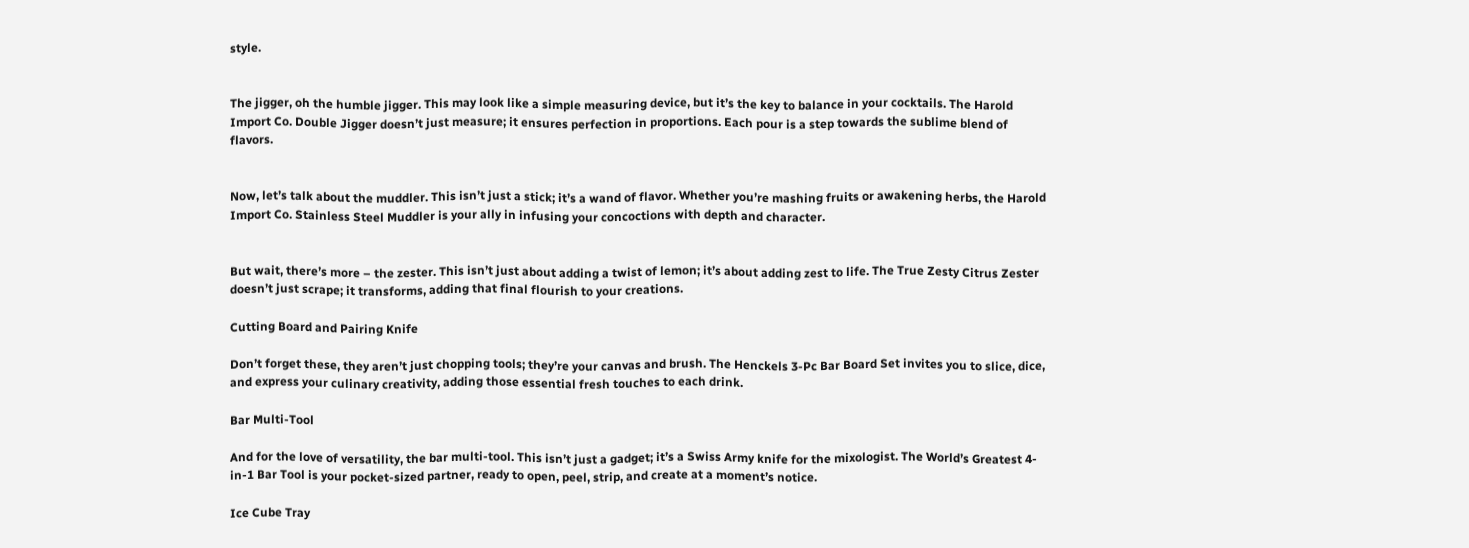style.


The jigger, oh the humble jigger. This may look like a simple measuring device, but it’s the key to balance in your cocktails. The Harold Import Co. Double Jigger doesn’t just measure; it ensures perfection in proportions. Each pour is a step towards the sublime blend of flavors.


Now, let’s talk about the muddler. This isn’t just a stick; it’s a wand of flavor. Whether you’re mashing fruits or awakening herbs, the Harold Import Co. Stainless Steel Muddler is your ally in infusing your concoctions with depth and character.


But wait, there’s more – the zester. This isn’t just about adding a twist of lemon; it’s about adding zest to life. The True Zesty Citrus Zester doesn’t just scrape; it transforms, adding that final flourish to your creations.

Cutting Board and Pairing Knife

Don’t forget these, they aren’t just chopping tools; they’re your canvas and brush. The Henckels 3-Pc Bar Board Set invites you to slice, dice, and express your culinary creativity, adding those essential fresh touches to each drink.

Bar Multi-Tool

And for the love of versatility, the bar multi-tool. This isn’t just a gadget; it’s a Swiss Army knife for the mixologist. The World’s Greatest 4-in-1 Bar Tool is your pocket-sized partner, ready to open, peel, strip, and create at a moment’s notice.

Ice Cube Tray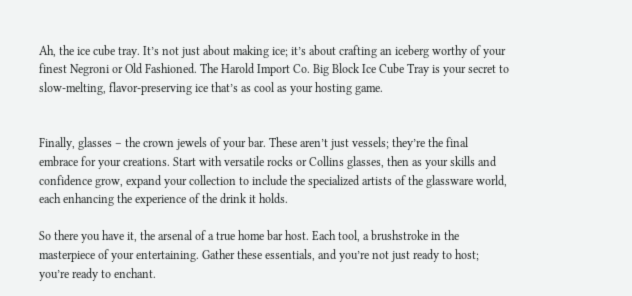Ah, the ice cube tray. It’s not just about making ice; it’s about crafting an iceberg worthy of your finest Negroni or Old Fashioned. The Harold Import Co. Big Block Ice Cube Tray is your secret to slow-melting, flavor-preserving ice that’s as cool as your hosting game.


Finally, glasses – the crown jewels of your bar. These aren’t just vessels; they’re the final embrace for your creations. Start with versatile rocks or Collins glasses, then as your skills and confidence grow, expand your collection to include the specialized artists of the glassware world, each enhancing the experience of the drink it holds.

So there you have it, the arsenal of a true home bar host. Each tool, a brushstroke in the masterpiece of your entertaining. Gather these essentials, and you’re not just ready to host; you’re ready to enchant.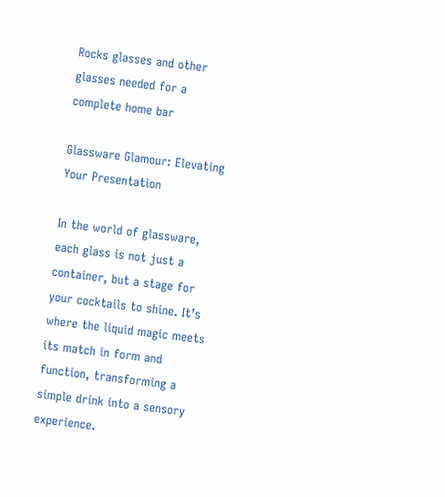Rocks glasses and other glasses needed for a complete home bar

Glassware Glamour: Elevating Your Presentation

In the world of glassware, each glass is not just a container, but a stage for your cocktails to shine. It’s where the liquid magic meets its match in form and function, transforming a simple drink into a sensory experience.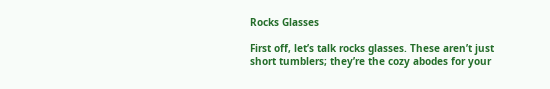Rocks Glasses

First off, let’s talk rocks glasses. These aren’t just short tumblers; they’re the cozy abodes for your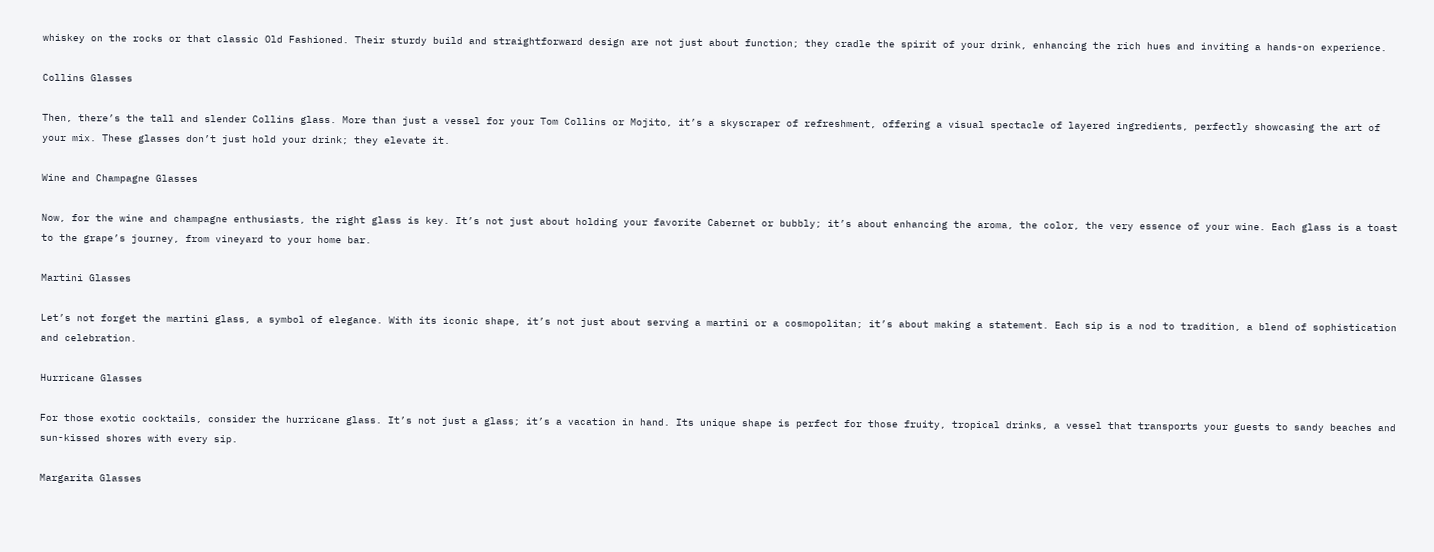whiskey on the rocks or that classic Old Fashioned. Their sturdy build and straightforward design are not just about function; they cradle the spirit of your drink, enhancing the rich hues and inviting a hands-on experience.

Collins Glasses

Then, there’s the tall and slender Collins glass. More than just a vessel for your Tom Collins or Mojito, it’s a skyscraper of refreshment, offering a visual spectacle of layered ingredients, perfectly showcasing the art of your mix. These glasses don’t just hold your drink; they elevate it.

Wine and Champagne Glasses

Now, for the wine and champagne enthusiasts, the right glass is key. It’s not just about holding your favorite Cabernet or bubbly; it’s about enhancing the aroma, the color, the very essence of your wine. Each glass is a toast to the grape’s journey, from vineyard to your home bar.

Martini Glasses

Let’s not forget the martini glass, a symbol of elegance. With its iconic shape, it’s not just about serving a martini or a cosmopolitan; it’s about making a statement. Each sip is a nod to tradition, a blend of sophistication and celebration.

Hurricane Glasses

For those exotic cocktails, consider the hurricane glass. It’s not just a glass; it’s a vacation in hand. Its unique shape is perfect for those fruity, tropical drinks, a vessel that transports your guests to sandy beaches and sun-kissed shores with every sip.

Margarita Glasses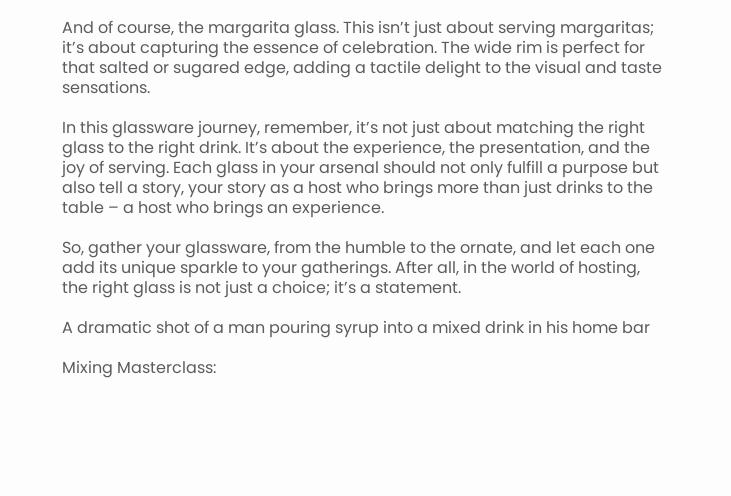And of course, the margarita glass. This isn’t just about serving margaritas; it’s about capturing the essence of celebration. The wide rim is perfect for that salted or sugared edge, adding a tactile delight to the visual and taste sensations.

In this glassware journey, remember, it’s not just about matching the right glass to the right drink. It’s about the experience, the presentation, and the joy of serving. Each glass in your arsenal should not only fulfill a purpose but also tell a story, your story as a host who brings more than just drinks to the table – a host who brings an experience.

So, gather your glassware, from the humble to the ornate, and let each one add its unique sparkle to your gatherings. After all, in the world of hosting, the right glass is not just a choice; it’s a statement.

A dramatic shot of a man pouring syrup into a mixed drink in his home bar

Mixing Masterclass: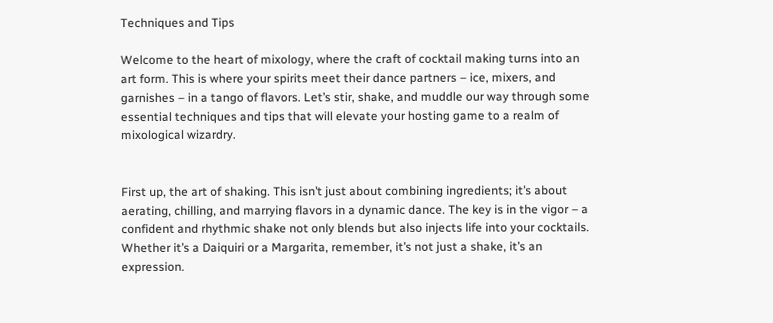Techniques and Tips

Welcome to the heart of mixology, where the craft of cocktail making turns into an art form. This is where your spirits meet their dance partners – ice, mixers, and garnishes – in a tango of flavors. Let’s stir, shake, and muddle our way through some essential techniques and tips that will elevate your hosting game to a realm of mixological wizardry.


First up, the art of shaking. This isn’t just about combining ingredients; it’s about aerating, chilling, and marrying flavors in a dynamic dance. The key is in the vigor – a confident and rhythmic shake not only blends but also injects life into your cocktails. Whether it’s a Daiquiri or a Margarita, remember, it’s not just a shake, it’s an expression.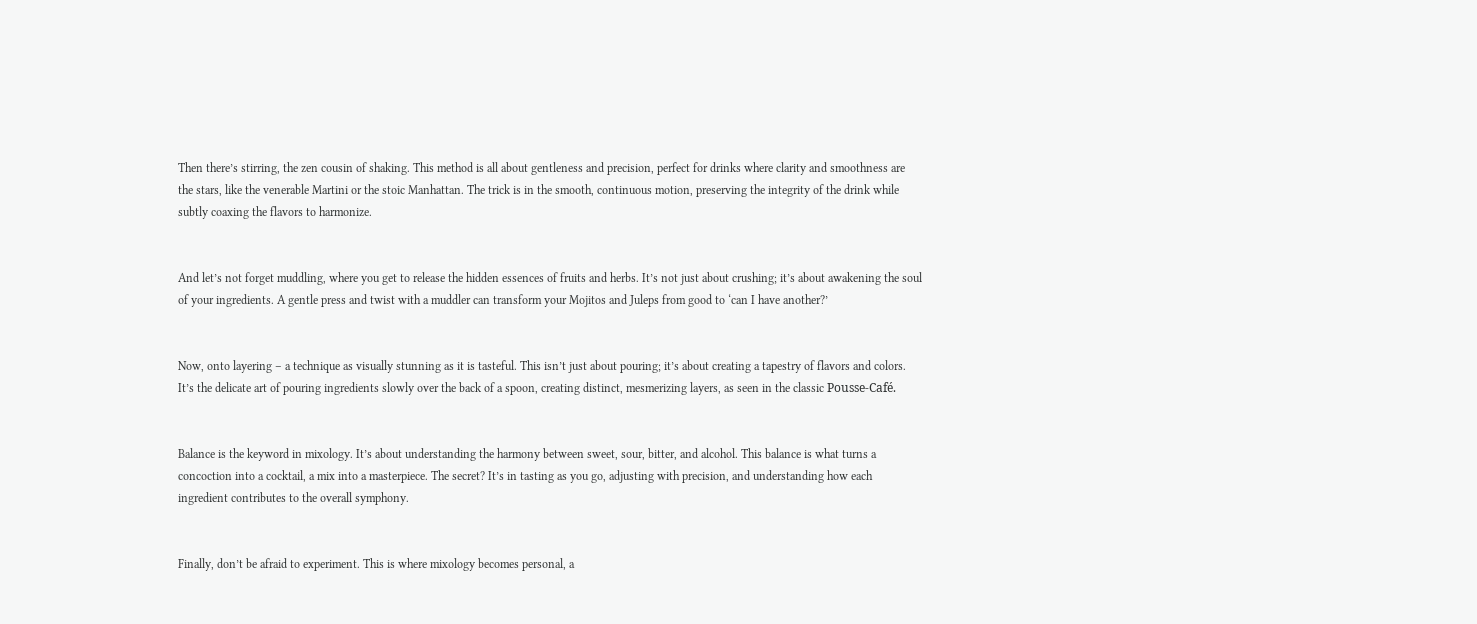Then there’s stirring, the zen cousin of shaking. This method is all about gentleness and precision, perfect for drinks where clarity and smoothness are the stars, like the venerable Martini or the stoic Manhattan. The trick is in the smooth, continuous motion, preserving the integrity of the drink while subtly coaxing the flavors to harmonize.


And let’s not forget muddling, where you get to release the hidden essences of fruits and herbs. It’s not just about crushing; it’s about awakening the soul of your ingredients. A gentle press and twist with a muddler can transform your Mojitos and Juleps from good to ‘can I have another?’


Now, onto layering – a technique as visually stunning as it is tasteful. This isn’t just about pouring; it’s about creating a tapestry of flavors and colors. It’s the delicate art of pouring ingredients slowly over the back of a spoon, creating distinct, mesmerizing layers, as seen in the classic Pousse-Café.


Balance is the keyword in mixology. It’s about understanding the harmony between sweet, sour, bitter, and alcohol. This balance is what turns a concoction into a cocktail, a mix into a masterpiece. The secret? It’s in tasting as you go, adjusting with precision, and understanding how each ingredient contributes to the overall symphony.


Finally, don’t be afraid to experiment. This is where mixology becomes personal, a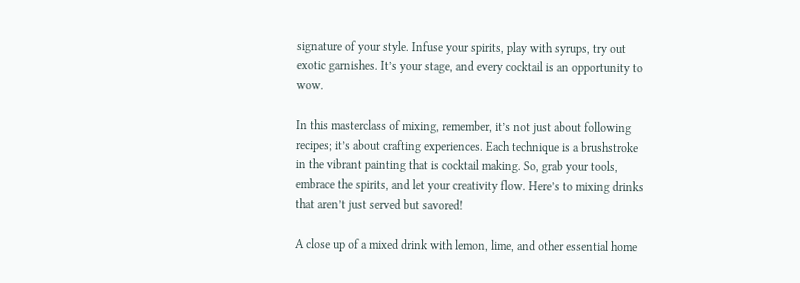signature of your style. Infuse your spirits, play with syrups, try out exotic garnishes. It’s your stage, and every cocktail is an opportunity to wow.

In this masterclass of mixing, remember, it’s not just about following recipes; it’s about crafting experiences. Each technique is a brushstroke in the vibrant painting that is cocktail making. So, grab your tools, embrace the spirits, and let your creativity flow. Here’s to mixing drinks that aren’t just served but savored!

A close up of a mixed drink with lemon, lime, and other essential home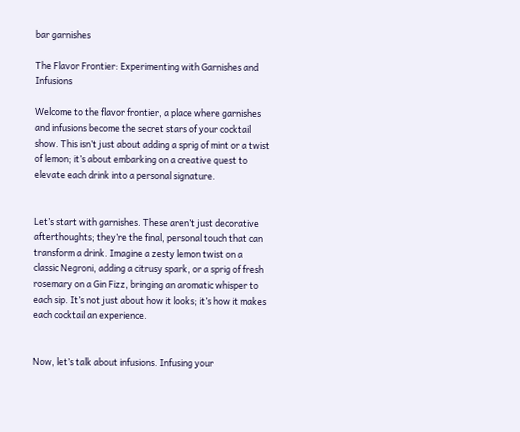bar garnishes

The Flavor Frontier: Experimenting with Garnishes and Infusions

Welcome to the flavor frontier, a place where garnishes and infusions become the secret stars of your cocktail show. This isn’t just about adding a sprig of mint or a twist of lemon; it’s about embarking on a creative quest to elevate each drink into a personal signature.


Let’s start with garnishes. These aren’t just decorative afterthoughts; they’re the final, personal touch that can transform a drink. Imagine a zesty lemon twist on a classic Negroni, adding a citrusy spark, or a sprig of fresh rosemary on a Gin Fizz, bringing an aromatic whisper to each sip. It’s not just about how it looks; it’s how it makes each cocktail an experience.


Now, let’s talk about infusions. Infusing your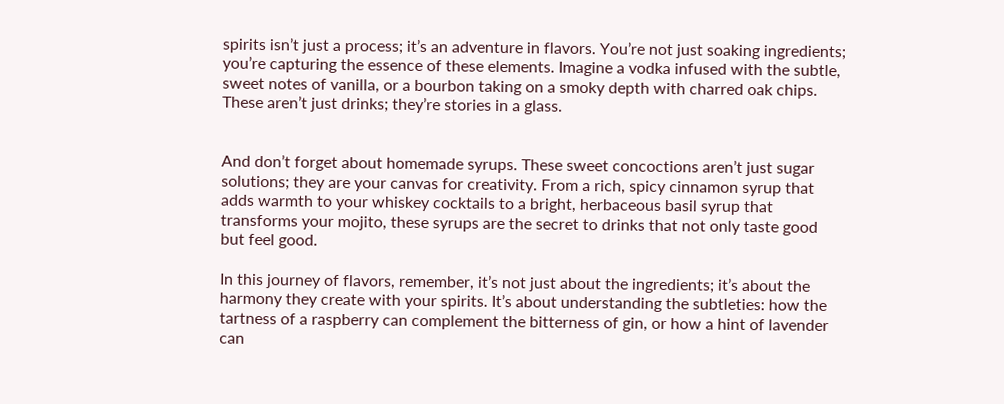spirits isn’t just a process; it’s an adventure in flavors. You’re not just soaking ingredients; you’re capturing the essence of these elements. Imagine a vodka infused with the subtle, sweet notes of vanilla, or a bourbon taking on a smoky depth with charred oak chips. These aren’t just drinks; they’re stories in a glass.


And don’t forget about homemade syrups. These sweet concoctions aren’t just sugar solutions; they are your canvas for creativity. From a rich, spicy cinnamon syrup that adds warmth to your whiskey cocktails to a bright, herbaceous basil syrup that transforms your mojito, these syrups are the secret to drinks that not only taste good but feel good.

In this journey of flavors, remember, it’s not just about the ingredients; it’s about the harmony they create with your spirits. It’s about understanding the subtleties: how the tartness of a raspberry can complement the bitterness of gin, or how a hint of lavender can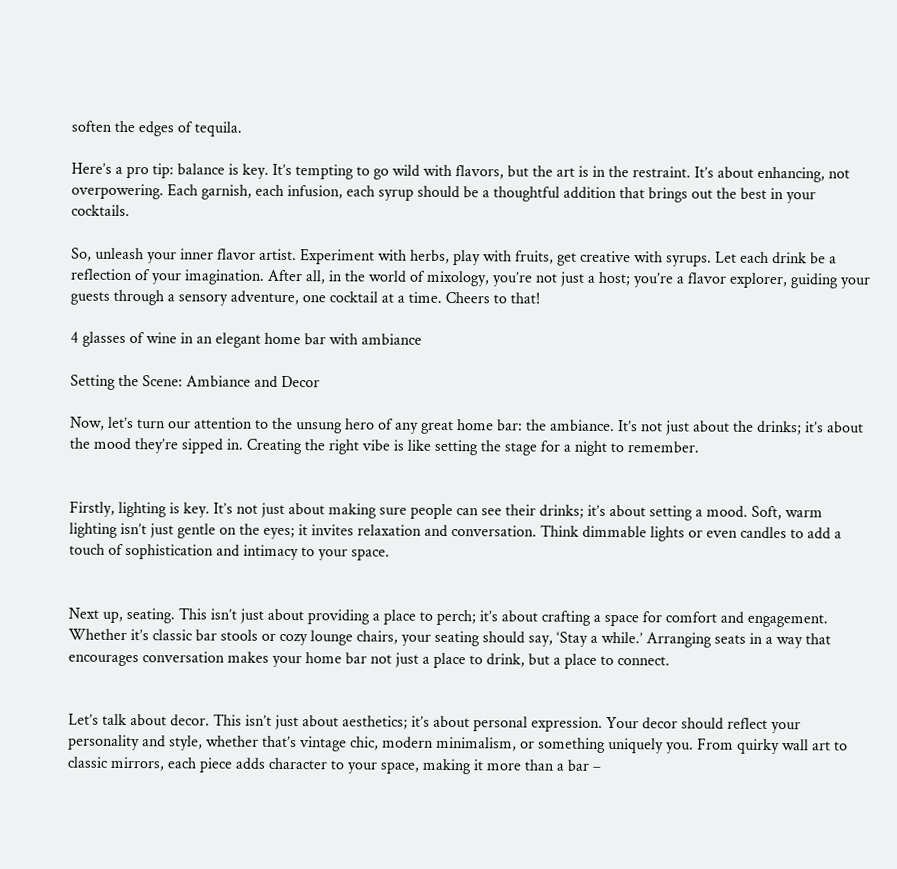soften the edges of tequila.

Here’s a pro tip: balance is key. It’s tempting to go wild with flavors, but the art is in the restraint. It’s about enhancing, not overpowering. Each garnish, each infusion, each syrup should be a thoughtful addition that brings out the best in your cocktails.

So, unleash your inner flavor artist. Experiment with herbs, play with fruits, get creative with syrups. Let each drink be a reflection of your imagination. After all, in the world of mixology, you’re not just a host; you’re a flavor explorer, guiding your guests through a sensory adventure, one cocktail at a time. Cheers to that!

4 glasses of wine in an elegant home bar with ambiance

Setting the Scene: Ambiance and Decor

Now, let’s turn our attention to the unsung hero of any great home bar: the ambiance. It’s not just about the drinks; it’s about the mood they’re sipped in. Creating the right vibe is like setting the stage for a night to remember.


Firstly, lighting is key. It’s not just about making sure people can see their drinks; it’s about setting a mood. Soft, warm lighting isn’t just gentle on the eyes; it invites relaxation and conversation. Think dimmable lights or even candles to add a touch of sophistication and intimacy to your space.


Next up, seating. This isn’t just about providing a place to perch; it’s about crafting a space for comfort and engagement. Whether it’s classic bar stools or cozy lounge chairs, your seating should say, ‘Stay a while.’ Arranging seats in a way that encourages conversation makes your home bar not just a place to drink, but a place to connect.


Let’s talk about decor. This isn’t just about aesthetics; it’s about personal expression. Your decor should reflect your personality and style, whether that’s vintage chic, modern minimalism, or something uniquely you. From quirky wall art to classic mirrors, each piece adds character to your space, making it more than a bar –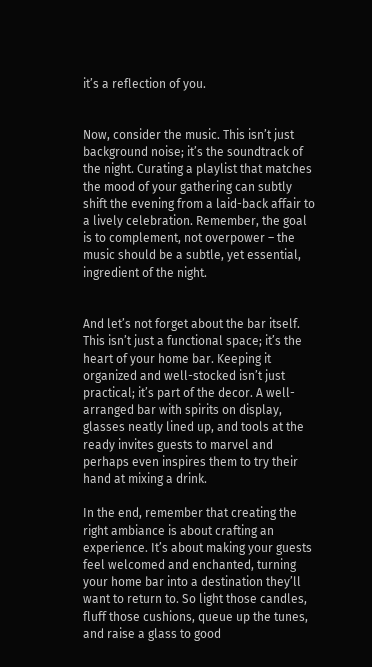it’s a reflection of you.


Now, consider the music. This isn’t just background noise; it’s the soundtrack of the night. Curating a playlist that matches the mood of your gathering can subtly shift the evening from a laid-back affair to a lively celebration. Remember, the goal is to complement, not overpower – the music should be a subtle, yet essential, ingredient of the night.


And let’s not forget about the bar itself. This isn’t just a functional space; it’s the heart of your home bar. Keeping it organized and well-stocked isn’t just practical; it’s part of the decor. A well-arranged bar with spirits on display, glasses neatly lined up, and tools at the ready invites guests to marvel and perhaps even inspires them to try their hand at mixing a drink.

In the end, remember that creating the right ambiance is about crafting an experience. It’s about making your guests feel welcomed and enchanted, turning your home bar into a destination they’ll want to return to. So light those candles, fluff those cushions, queue up the tunes, and raise a glass to good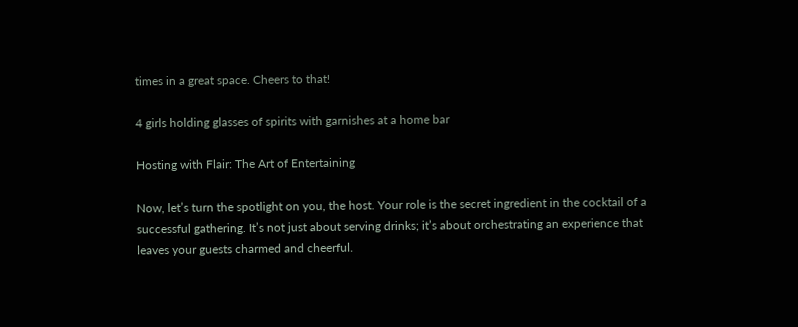times in a great space. Cheers to that!

4 girls holding glasses of spirits with garnishes at a home bar

Hosting with Flair: The Art of Entertaining

Now, let’s turn the spotlight on you, the host. Your role is the secret ingredient in the cocktail of a successful gathering. It’s not just about serving drinks; it’s about orchestrating an experience that leaves your guests charmed and cheerful.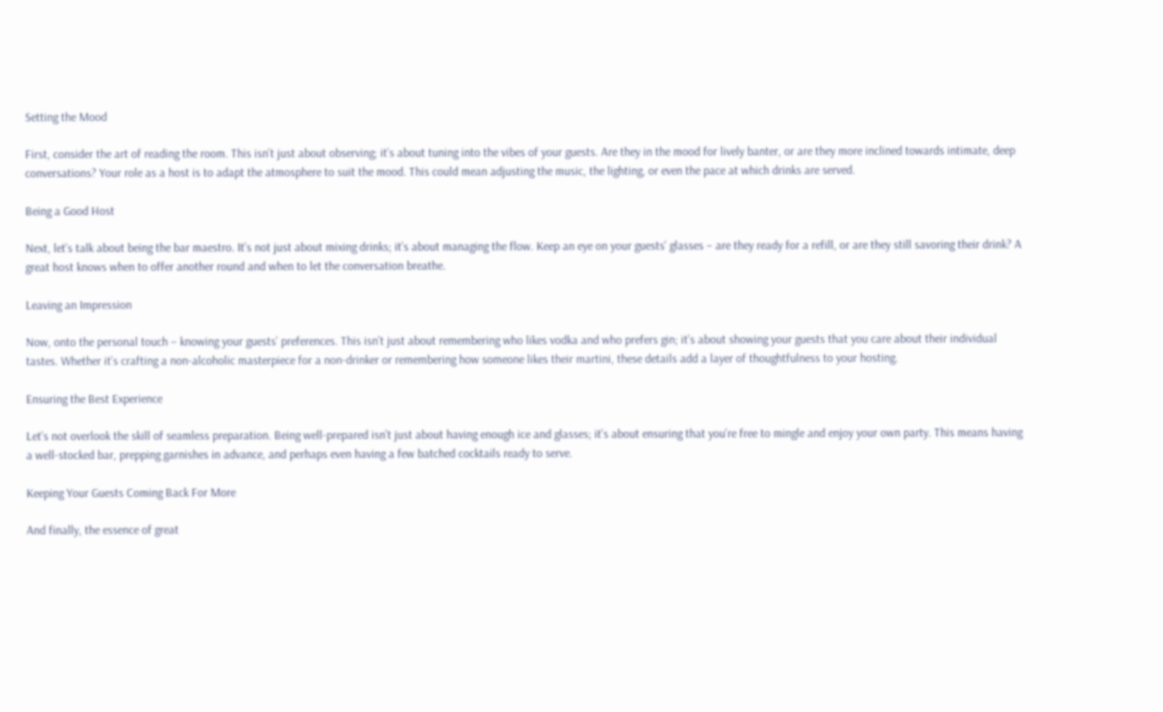Setting the Mood

First, consider the art of reading the room. This isn’t just about observing; it’s about tuning into the vibes of your guests. Are they in the mood for lively banter, or are they more inclined towards intimate, deep conversations? Your role as a host is to adapt the atmosphere to suit the mood. This could mean adjusting the music, the lighting, or even the pace at which drinks are served.

Being a Good Host

Next, let’s talk about being the bar maestro. It’s not just about mixing drinks; it’s about managing the flow. Keep an eye on your guests’ glasses – are they ready for a refill, or are they still savoring their drink? A great host knows when to offer another round and when to let the conversation breathe.

Leaving an Impression

Now, onto the personal touch – knowing your guests’ preferences. This isn’t just about remembering who likes vodka and who prefers gin; it’s about showing your guests that you care about their individual tastes. Whether it’s crafting a non-alcoholic masterpiece for a non-drinker or remembering how someone likes their martini, these details add a layer of thoughtfulness to your hosting.

Ensuring the Best Experience

Let’s not overlook the skill of seamless preparation. Being well-prepared isn’t just about having enough ice and glasses; it’s about ensuring that you’re free to mingle and enjoy your own party. This means having a well-stocked bar, prepping garnishes in advance, and perhaps even having a few batched cocktails ready to serve.

Keeping Your Guests Coming Back For More

And finally, the essence of great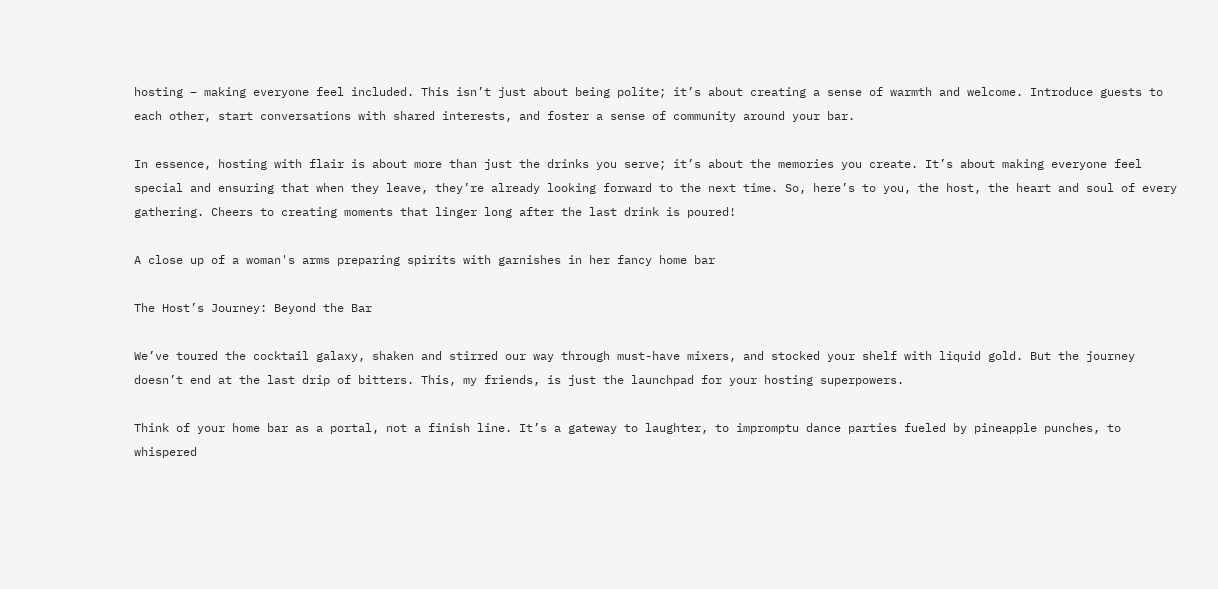hosting – making everyone feel included. This isn’t just about being polite; it’s about creating a sense of warmth and welcome. Introduce guests to each other, start conversations with shared interests, and foster a sense of community around your bar.

In essence, hosting with flair is about more than just the drinks you serve; it’s about the memories you create. It’s about making everyone feel special and ensuring that when they leave, they’re already looking forward to the next time. So, here’s to you, the host, the heart and soul of every gathering. Cheers to creating moments that linger long after the last drink is poured!

A close up of a woman's arms preparing spirits with garnishes in her fancy home bar

The Host’s Journey: Beyond the Bar

We’ve toured the cocktail galaxy, shaken and stirred our way through must-have mixers, and stocked your shelf with liquid gold. But the journey doesn’t end at the last drip of bitters. This, my friends, is just the launchpad for your hosting superpowers.

Think of your home bar as a portal, not a finish line. It’s a gateway to laughter, to impromptu dance parties fueled by pineapple punches, to whispered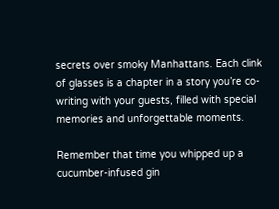secrets over smoky Manhattans. Each clink of glasses is a chapter in a story you’re co-writing with your guests, filled with special memories and unforgettable moments.

Remember that time you whipped up a cucumber-infused gin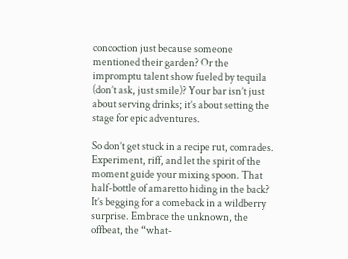concoction just because someone mentioned their garden? Or the impromptu talent show fueled by tequila (don’t ask, just smile)? Your bar isn’t just about serving drinks; it’s about setting the stage for epic adventures.

So don’t get stuck in a recipe rut, comrades. Experiment, riff, and let the spirit of the moment guide your mixing spoon. That half-bottle of amaretto hiding in the back? It’s begging for a comeback in a wildberry surprise. Embrace the unknown, the offbeat, the “what-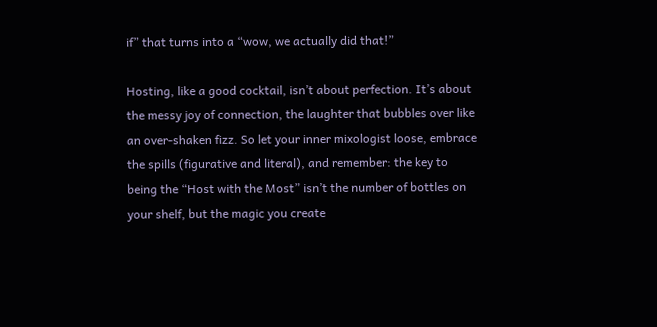if” that turns into a “wow, we actually did that!”

Hosting, like a good cocktail, isn’t about perfection. It’s about the messy joy of connection, the laughter that bubbles over like an over-shaken fizz. So let your inner mixologist loose, embrace the spills (figurative and literal), and remember: the key to being the “Host with the Most” isn’t the number of bottles on your shelf, but the magic you create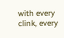with every clink, every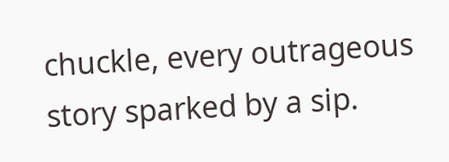chuckle, every outrageous story sparked by a sip.